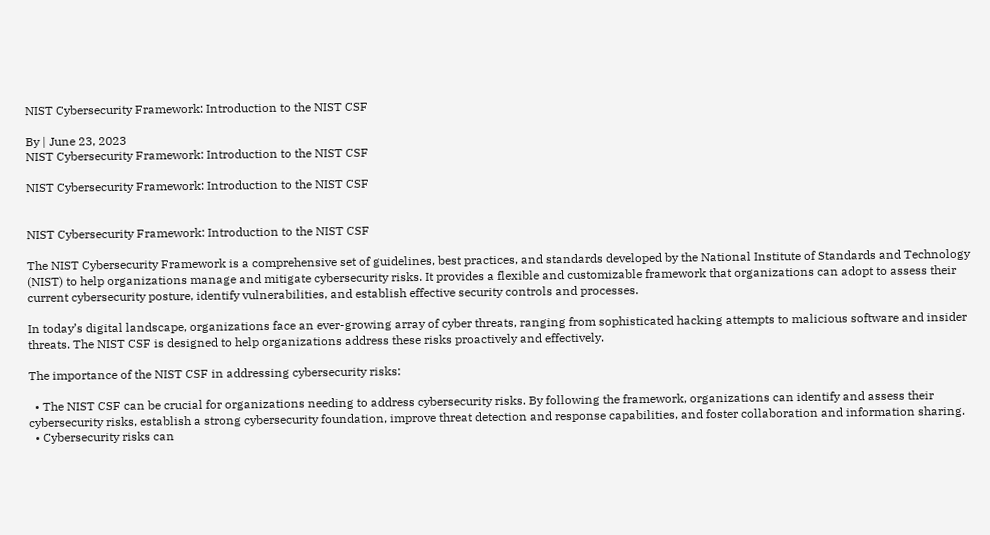NIST Cybersecurity Framework: Introduction to the NIST CSF

By | June 23, 2023
NIST Cybersecurity Framework: Introduction to the NIST CSF

NIST Cybersecurity Framework: Introduction to the NIST CSF


NIST Cybersecurity Framework: Introduction to the NIST CSF

The NIST Cybersecurity Framework is a comprehensive set of guidelines, best practices, and standards developed by the National Institute of Standards and Technology (NIST) to help organizations manage and mitigate cybersecurity risks. It provides a flexible and customizable framework that organizations can adopt to assess their current cybersecurity posture, identify vulnerabilities, and establish effective security controls and processes.

In today’s digital landscape, organizations face an ever-growing array of cyber threats, ranging from sophisticated hacking attempts to malicious software and insider threats. The NIST CSF is designed to help organizations address these risks proactively and effectively.

The importance of the NIST CSF in addressing cybersecurity risks:

  • The NIST CSF can be crucial for organizations needing to address cybersecurity risks. By following the framework, organizations can identify and assess their cybersecurity risks, establish a strong cybersecurity foundation, improve threat detection and response capabilities, and foster collaboration and information sharing.
  • Cybersecurity risks can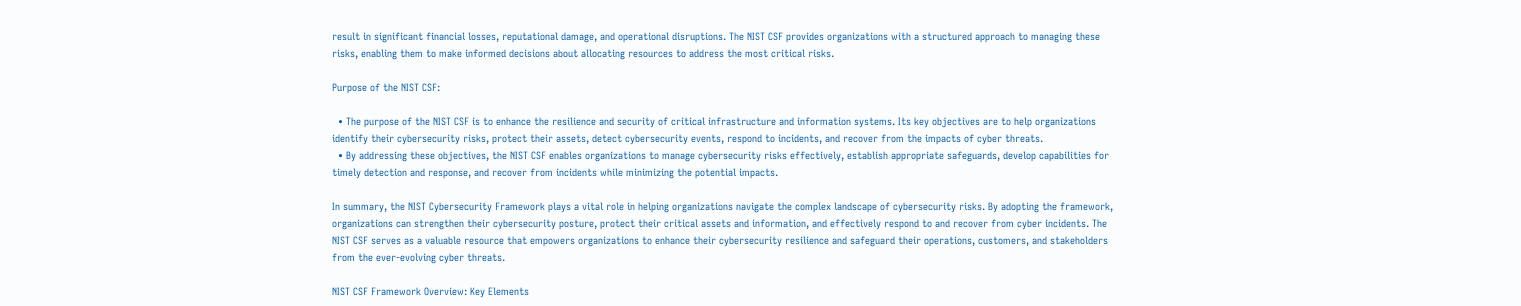result in significant financial losses, reputational damage, and operational disruptions. The NIST CSF provides organizations with a structured approach to managing these risks, enabling them to make informed decisions about allocating resources to address the most critical risks.

Purpose of the NIST CSF:

  • The purpose of the NIST CSF is to enhance the resilience and security of critical infrastructure and information systems. Its key objectives are to help organizations identify their cybersecurity risks, protect their assets, detect cybersecurity events, respond to incidents, and recover from the impacts of cyber threats.
  • By addressing these objectives, the NIST CSF enables organizations to manage cybersecurity risks effectively, establish appropriate safeguards, develop capabilities for timely detection and response, and recover from incidents while minimizing the potential impacts.

In summary, the NIST Cybersecurity Framework plays a vital role in helping organizations navigate the complex landscape of cybersecurity risks. By adopting the framework, organizations can strengthen their cybersecurity posture, protect their critical assets and information, and effectively respond to and recover from cyber incidents. The NIST CSF serves as a valuable resource that empowers organizations to enhance their cybersecurity resilience and safeguard their operations, customers, and stakeholders from the ever-evolving cyber threats.

NIST CSF Framework Overview: Key Elements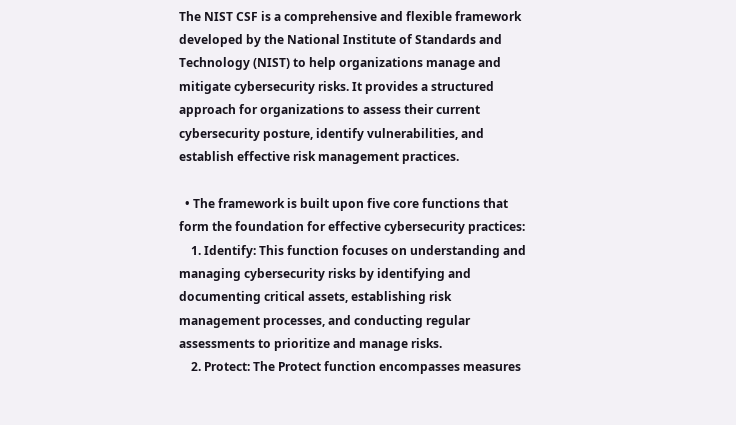The NIST CSF is a comprehensive and flexible framework developed by the National Institute of Standards and Technology (NIST) to help organizations manage and mitigate cybersecurity risks. It provides a structured approach for organizations to assess their current cybersecurity posture, identify vulnerabilities, and establish effective risk management practices.

  • The framework is built upon five core functions that form the foundation for effective cybersecurity practices:
    1. Identify: This function focuses on understanding and managing cybersecurity risks by identifying and documenting critical assets, establishing risk management processes, and conducting regular assessments to prioritize and manage risks.
    2. Protect: The Protect function encompasses measures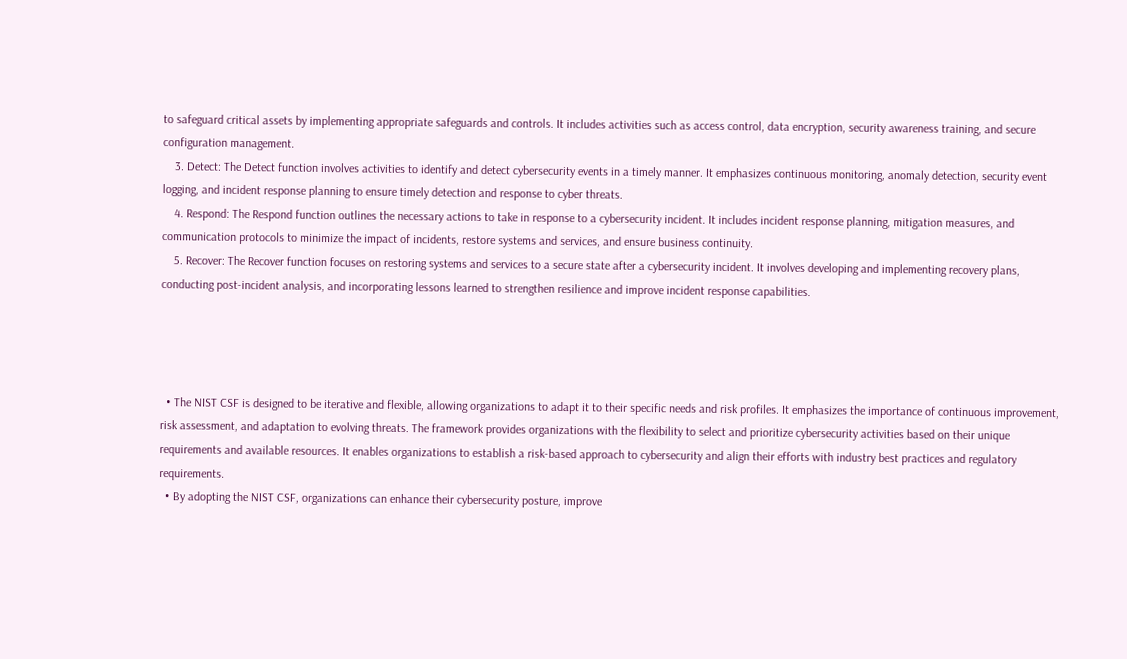to safeguard critical assets by implementing appropriate safeguards and controls. It includes activities such as access control, data encryption, security awareness training, and secure configuration management.
    3. Detect: The Detect function involves activities to identify and detect cybersecurity events in a timely manner. It emphasizes continuous monitoring, anomaly detection, security event logging, and incident response planning to ensure timely detection and response to cyber threats.
    4. Respond: The Respond function outlines the necessary actions to take in response to a cybersecurity incident. It includes incident response planning, mitigation measures, and communication protocols to minimize the impact of incidents, restore systems and services, and ensure business continuity.
    5. Recover: The Recover function focuses on restoring systems and services to a secure state after a cybersecurity incident. It involves developing and implementing recovery plans, conducting post-incident analysis, and incorporating lessons learned to strengthen resilience and improve incident response capabilities.




  • The NIST CSF is designed to be iterative and flexible, allowing organizations to adapt it to their specific needs and risk profiles. It emphasizes the importance of continuous improvement, risk assessment, and adaptation to evolving threats. The framework provides organizations with the flexibility to select and prioritize cybersecurity activities based on their unique requirements and available resources. It enables organizations to establish a risk-based approach to cybersecurity and align their efforts with industry best practices and regulatory requirements.
  • By adopting the NIST CSF, organizations can enhance their cybersecurity posture, improve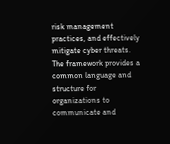risk management practices, and effectively mitigate cyber threats. The framework provides a common language and structure for organizations to communicate and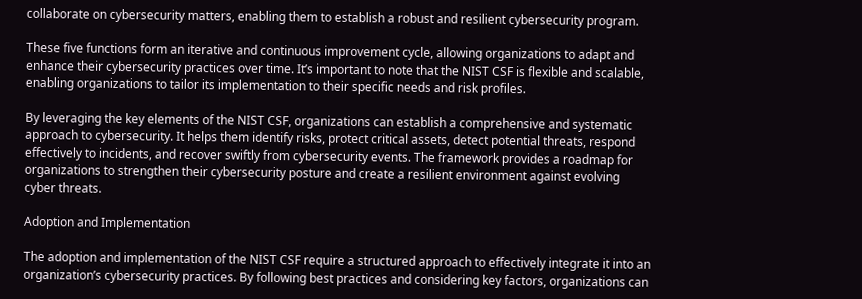collaborate on cybersecurity matters, enabling them to establish a robust and resilient cybersecurity program.

These five functions form an iterative and continuous improvement cycle, allowing organizations to adapt and enhance their cybersecurity practices over time. It’s important to note that the NIST CSF is flexible and scalable, enabling organizations to tailor its implementation to their specific needs and risk profiles.

By leveraging the key elements of the NIST CSF, organizations can establish a comprehensive and systematic approach to cybersecurity. It helps them identify risks, protect critical assets, detect potential threats, respond effectively to incidents, and recover swiftly from cybersecurity events. The framework provides a roadmap for organizations to strengthen their cybersecurity posture and create a resilient environment against evolving cyber threats.

Adoption and Implementation

The adoption and implementation of the NIST CSF require a structured approach to effectively integrate it into an organization’s cybersecurity practices. By following best practices and considering key factors, organizations can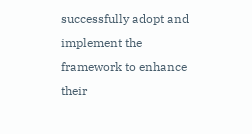successfully adopt and implement the framework to enhance their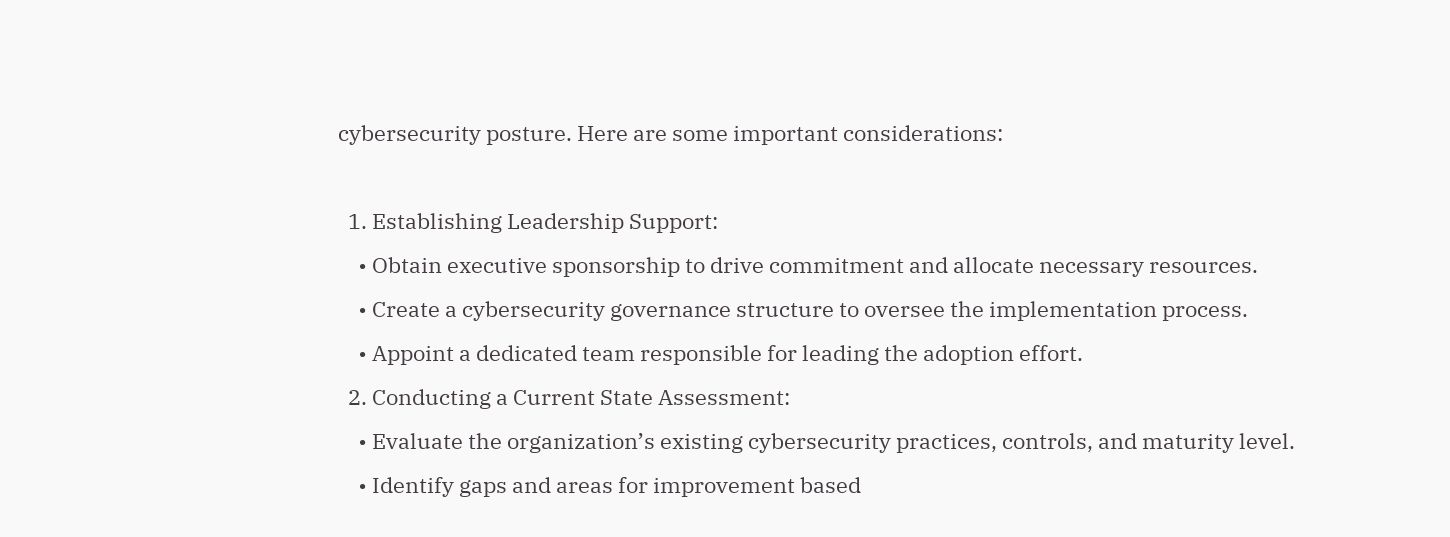cybersecurity posture. Here are some important considerations:

  1. Establishing Leadership Support:
    • Obtain executive sponsorship to drive commitment and allocate necessary resources.
    • Create a cybersecurity governance structure to oversee the implementation process.
    • Appoint a dedicated team responsible for leading the adoption effort.
  2. Conducting a Current State Assessment:
    • Evaluate the organization’s existing cybersecurity practices, controls, and maturity level.
    • Identify gaps and areas for improvement based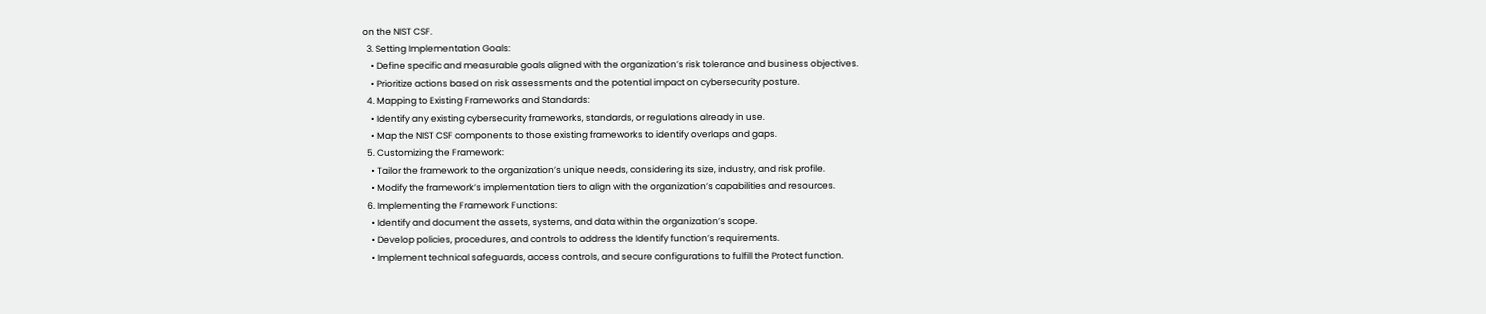on the NIST CSF.
  3. Setting Implementation Goals:
    • Define specific and measurable goals aligned with the organization’s risk tolerance and business objectives.
    • Prioritize actions based on risk assessments and the potential impact on cybersecurity posture.
  4. Mapping to Existing Frameworks and Standards:
    • Identify any existing cybersecurity frameworks, standards, or regulations already in use.
    • Map the NIST CSF components to those existing frameworks to identify overlaps and gaps.
  5. Customizing the Framework:
    • Tailor the framework to the organization’s unique needs, considering its size, industry, and risk profile.
    • Modify the framework’s implementation tiers to align with the organization’s capabilities and resources.
  6. Implementing the Framework Functions:
    • Identify and document the assets, systems, and data within the organization’s scope.
    • Develop policies, procedures, and controls to address the Identify function’s requirements.
    • Implement technical safeguards, access controls, and secure configurations to fulfill the Protect function.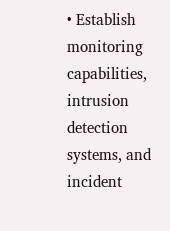• Establish monitoring capabilities, intrusion detection systems, and incident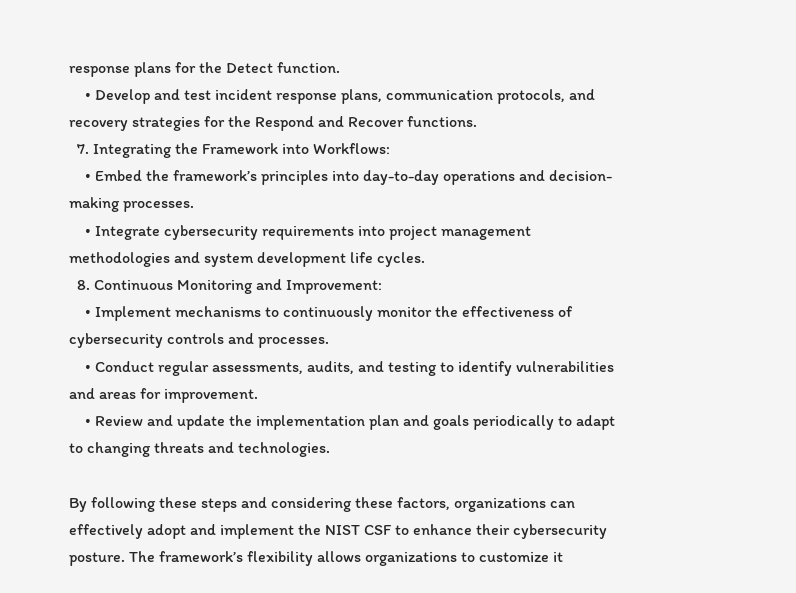response plans for the Detect function.
    • Develop and test incident response plans, communication protocols, and recovery strategies for the Respond and Recover functions.
  7. Integrating the Framework into Workflows:
    • Embed the framework’s principles into day-to-day operations and decision-making processes.
    • Integrate cybersecurity requirements into project management methodologies and system development life cycles.
  8. Continuous Monitoring and Improvement:
    • Implement mechanisms to continuously monitor the effectiveness of cybersecurity controls and processes.
    • Conduct regular assessments, audits, and testing to identify vulnerabilities and areas for improvement.
    • Review and update the implementation plan and goals periodically to adapt to changing threats and technologies.

By following these steps and considering these factors, organizations can effectively adopt and implement the NIST CSF to enhance their cybersecurity posture. The framework’s flexibility allows organizations to customize it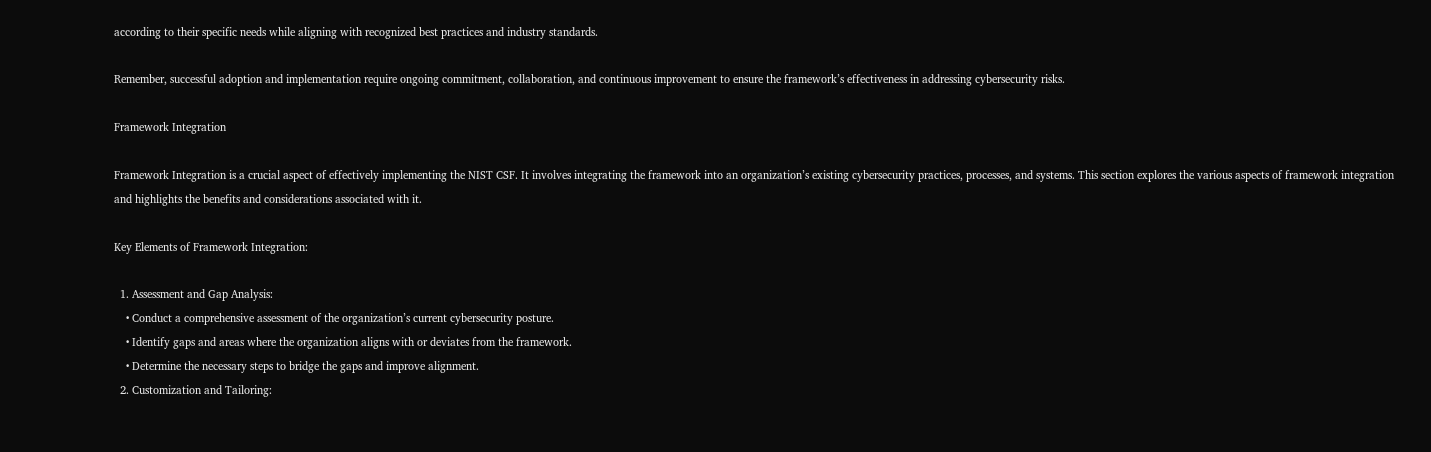according to their specific needs while aligning with recognized best practices and industry standards.

Remember, successful adoption and implementation require ongoing commitment, collaboration, and continuous improvement to ensure the framework’s effectiveness in addressing cybersecurity risks.

Framework Integration

Framework Integration is a crucial aspect of effectively implementing the NIST CSF. It involves integrating the framework into an organization’s existing cybersecurity practices, processes, and systems. This section explores the various aspects of framework integration and highlights the benefits and considerations associated with it.

Key Elements of Framework Integration:

  1. Assessment and Gap Analysis:
    • Conduct a comprehensive assessment of the organization’s current cybersecurity posture.
    • Identify gaps and areas where the organization aligns with or deviates from the framework.
    • Determine the necessary steps to bridge the gaps and improve alignment.
  2. Customization and Tailoring: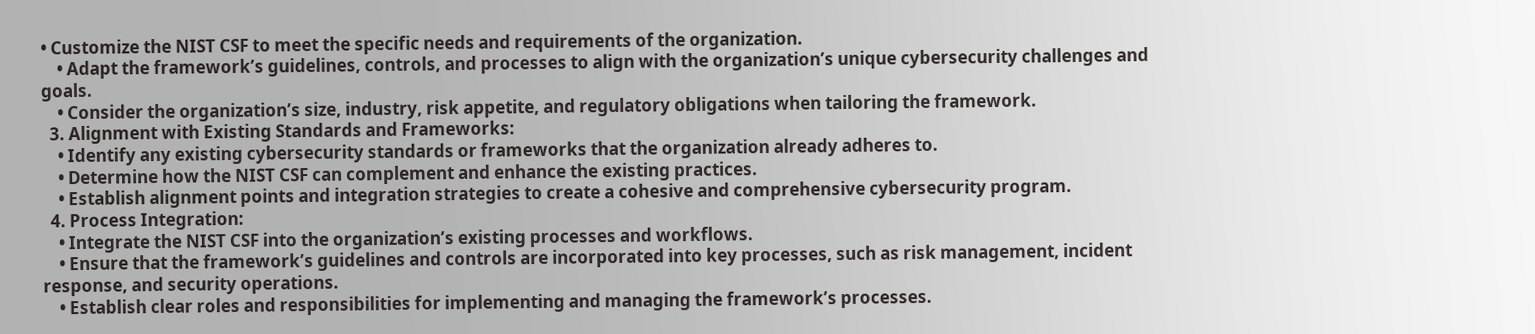• Customize the NIST CSF to meet the specific needs and requirements of the organization.
    • Adapt the framework’s guidelines, controls, and processes to align with the organization’s unique cybersecurity challenges and goals.
    • Consider the organization’s size, industry, risk appetite, and regulatory obligations when tailoring the framework.
  3. Alignment with Existing Standards and Frameworks:
    • Identify any existing cybersecurity standards or frameworks that the organization already adheres to.
    • Determine how the NIST CSF can complement and enhance the existing practices.
    • Establish alignment points and integration strategies to create a cohesive and comprehensive cybersecurity program.
  4. Process Integration:
    • Integrate the NIST CSF into the organization’s existing processes and workflows.
    • Ensure that the framework’s guidelines and controls are incorporated into key processes, such as risk management, incident response, and security operations.
    • Establish clear roles and responsibilities for implementing and managing the framework’s processes.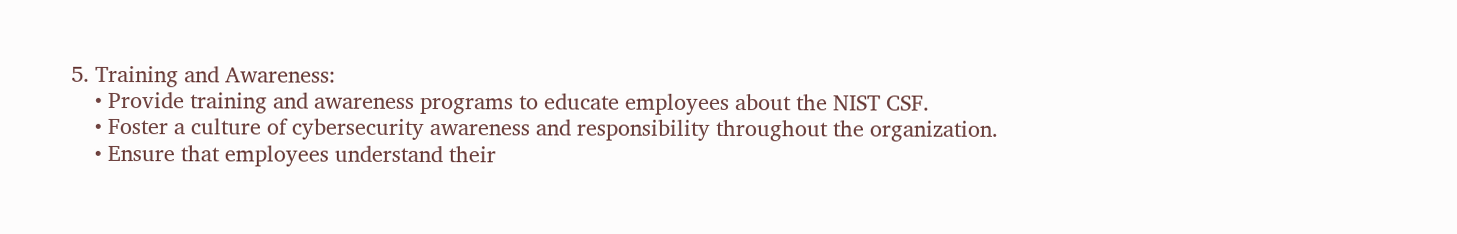5. Training and Awareness:
    • Provide training and awareness programs to educate employees about the NIST CSF.
    • Foster a culture of cybersecurity awareness and responsibility throughout the organization.
    • Ensure that employees understand their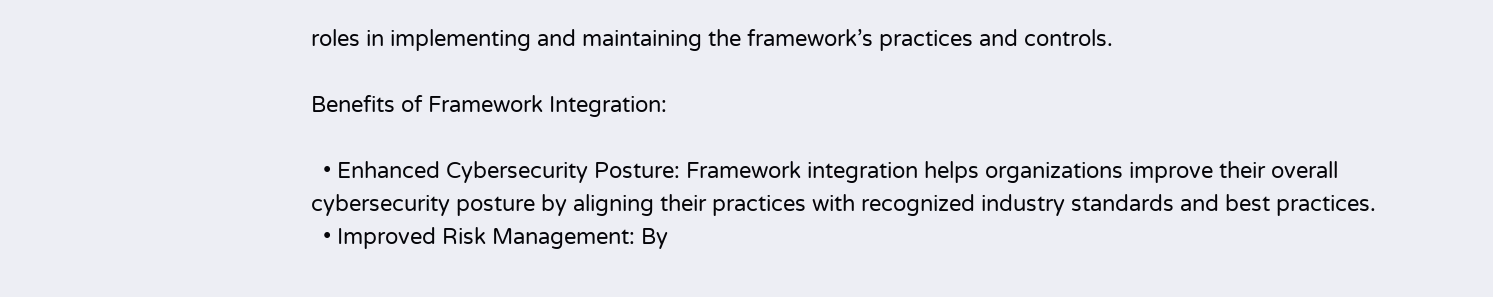roles in implementing and maintaining the framework’s practices and controls.

Benefits of Framework Integration:

  • Enhanced Cybersecurity Posture: Framework integration helps organizations improve their overall cybersecurity posture by aligning their practices with recognized industry standards and best practices.
  • Improved Risk Management: By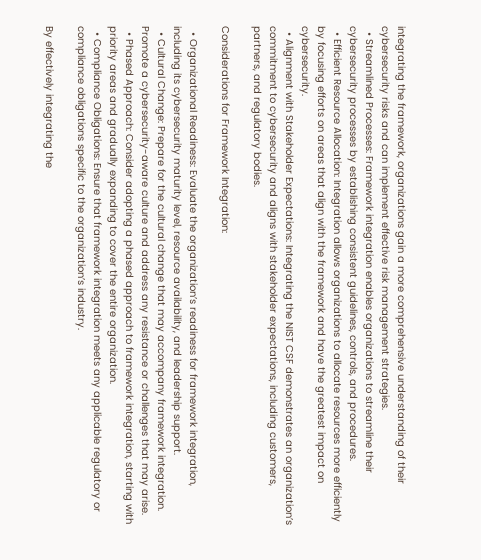integrating the framework, organizations gain a more comprehensive understanding of their cybersecurity risks and can implement effective risk management strategies.
  • Streamlined Processes: Framework integration enables organizations to streamline their cybersecurity processes by establishing consistent guidelines, controls, and procedures.
  • Efficient Resource Allocation: Integration allows organizations to allocate resources more efficiently by focusing efforts on areas that align with the framework and have the greatest impact on cybersecurity.
  • Alignment with Stakeholder Expectations: Integrating the NIST CSF demonstrates an organization’s commitment to cybersecurity and aligns with stakeholder expectations, including customers, partners, and regulatory bodies.

Considerations for Framework Integration:

  • Organizational Readiness: Evaluate the organization’s readiness for framework integration, including its cybersecurity maturity level, resource availability, and leadership support.
  • Cultural Change: Prepare for the cultural change that may accompany framework integration. Promote a cybersecurity-aware culture and address any resistance or challenges that may arise.
  • Phased Approach: Consider adopting a phased approach to framework integration, starting with priority areas and gradually expanding to cover the entire organization.
  • Compliance Obligations: Ensure that framework integration meets any applicable regulatory or compliance obligations specific to the organization’s industry.

By effectively integrating the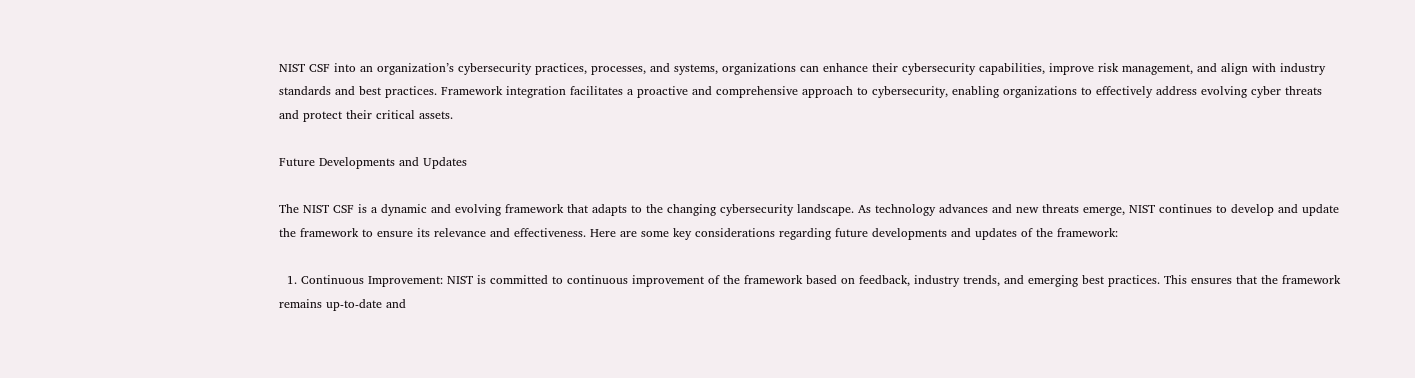NIST CSF into an organization’s cybersecurity practices, processes, and systems, organizations can enhance their cybersecurity capabilities, improve risk management, and align with industry standards and best practices. Framework integration facilitates a proactive and comprehensive approach to cybersecurity, enabling organizations to effectively address evolving cyber threats and protect their critical assets.

Future Developments and Updates

The NIST CSF is a dynamic and evolving framework that adapts to the changing cybersecurity landscape. As technology advances and new threats emerge, NIST continues to develop and update the framework to ensure its relevance and effectiveness. Here are some key considerations regarding future developments and updates of the framework:

  1. Continuous Improvement: NIST is committed to continuous improvement of the framework based on feedback, industry trends, and emerging best practices. This ensures that the framework remains up-to-date and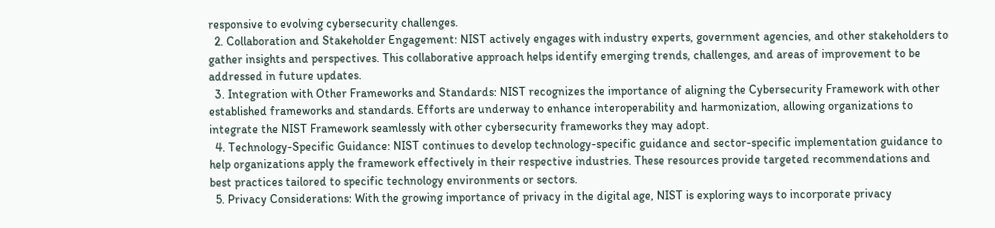responsive to evolving cybersecurity challenges.
  2. Collaboration and Stakeholder Engagement: NIST actively engages with industry experts, government agencies, and other stakeholders to gather insights and perspectives. This collaborative approach helps identify emerging trends, challenges, and areas of improvement to be addressed in future updates.
  3. Integration with Other Frameworks and Standards: NIST recognizes the importance of aligning the Cybersecurity Framework with other established frameworks and standards. Efforts are underway to enhance interoperability and harmonization, allowing organizations to integrate the NIST Framework seamlessly with other cybersecurity frameworks they may adopt.
  4. Technology-Specific Guidance: NIST continues to develop technology-specific guidance and sector-specific implementation guidance to help organizations apply the framework effectively in their respective industries. These resources provide targeted recommendations and best practices tailored to specific technology environments or sectors.
  5. Privacy Considerations: With the growing importance of privacy in the digital age, NIST is exploring ways to incorporate privacy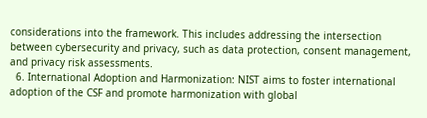considerations into the framework. This includes addressing the intersection between cybersecurity and privacy, such as data protection, consent management, and privacy risk assessments.
  6. International Adoption and Harmonization: NIST aims to foster international adoption of the CSF and promote harmonization with global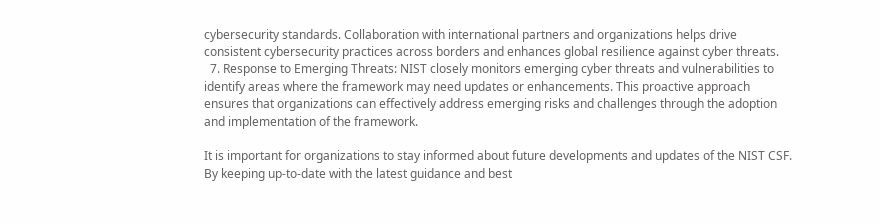cybersecurity standards. Collaboration with international partners and organizations helps drive consistent cybersecurity practices across borders and enhances global resilience against cyber threats.
  7. Response to Emerging Threats: NIST closely monitors emerging cyber threats and vulnerabilities to identify areas where the framework may need updates or enhancements. This proactive approach ensures that organizations can effectively address emerging risks and challenges through the adoption and implementation of the framework.

It is important for organizations to stay informed about future developments and updates of the NIST CSF. By keeping up-to-date with the latest guidance and best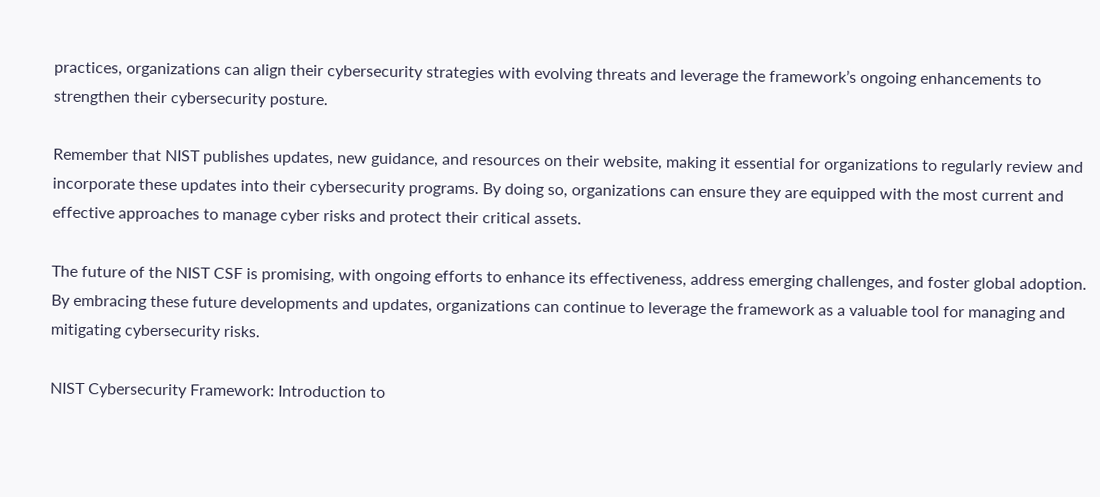practices, organizations can align their cybersecurity strategies with evolving threats and leverage the framework’s ongoing enhancements to strengthen their cybersecurity posture.

Remember that NIST publishes updates, new guidance, and resources on their website, making it essential for organizations to regularly review and incorporate these updates into their cybersecurity programs. By doing so, organizations can ensure they are equipped with the most current and effective approaches to manage cyber risks and protect their critical assets.

The future of the NIST CSF is promising, with ongoing efforts to enhance its effectiveness, address emerging challenges, and foster global adoption. By embracing these future developments and updates, organizations can continue to leverage the framework as a valuable tool for managing and mitigating cybersecurity risks.

NIST Cybersecurity Framework: Introduction to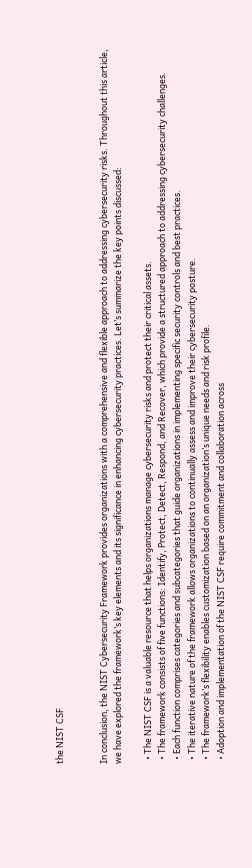the NIST CSF


In conclusion, the NIST Cybersecurity Framework provides organizations with a comprehensive and flexible approach to addressing cybersecurity risks. Throughout this article, we have explored the framework’s key elements and its significance in enhancing cybersecurity practices. Let’s summarize the key points discussed:

  • The NIST CSF is a valuable resource that helps organizations manage cybersecurity risks and protect their critical assets.
  • The framework consists of five functions: Identify, Protect, Detect, Respond, and Recover, which provide a structured approach to addressing cybersecurity challenges.
  • Each function comprises categories and subcategories that guide organizations in implementing specific security controls and best practices.
  • The iterative nature of the framework allows organizations to continually assess and improve their cybersecurity posture.
  • The framework’s flexibility enables customization based on an organization’s unique needs and risk profile.
  • Adoption and implementation of the NIST CSF require commitment and collaboration across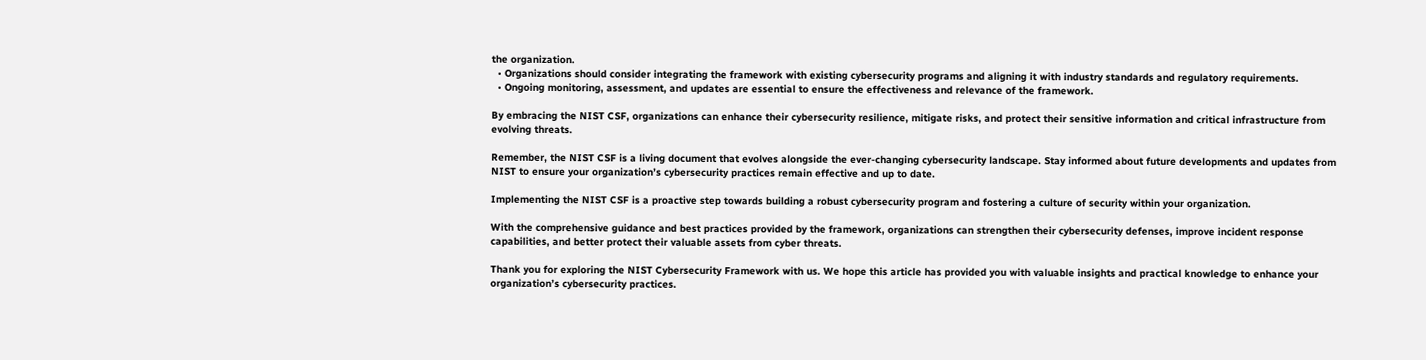the organization.
  • Organizations should consider integrating the framework with existing cybersecurity programs and aligning it with industry standards and regulatory requirements.
  • Ongoing monitoring, assessment, and updates are essential to ensure the effectiveness and relevance of the framework.

By embracing the NIST CSF, organizations can enhance their cybersecurity resilience, mitigate risks, and protect their sensitive information and critical infrastructure from evolving threats.

Remember, the NIST CSF is a living document that evolves alongside the ever-changing cybersecurity landscape. Stay informed about future developments and updates from NIST to ensure your organization’s cybersecurity practices remain effective and up to date.

Implementing the NIST CSF is a proactive step towards building a robust cybersecurity program and fostering a culture of security within your organization.

With the comprehensive guidance and best practices provided by the framework, organizations can strengthen their cybersecurity defenses, improve incident response capabilities, and better protect their valuable assets from cyber threats.

Thank you for exploring the NIST Cybersecurity Framework with us. We hope this article has provided you with valuable insights and practical knowledge to enhance your organization’s cybersecurity practices.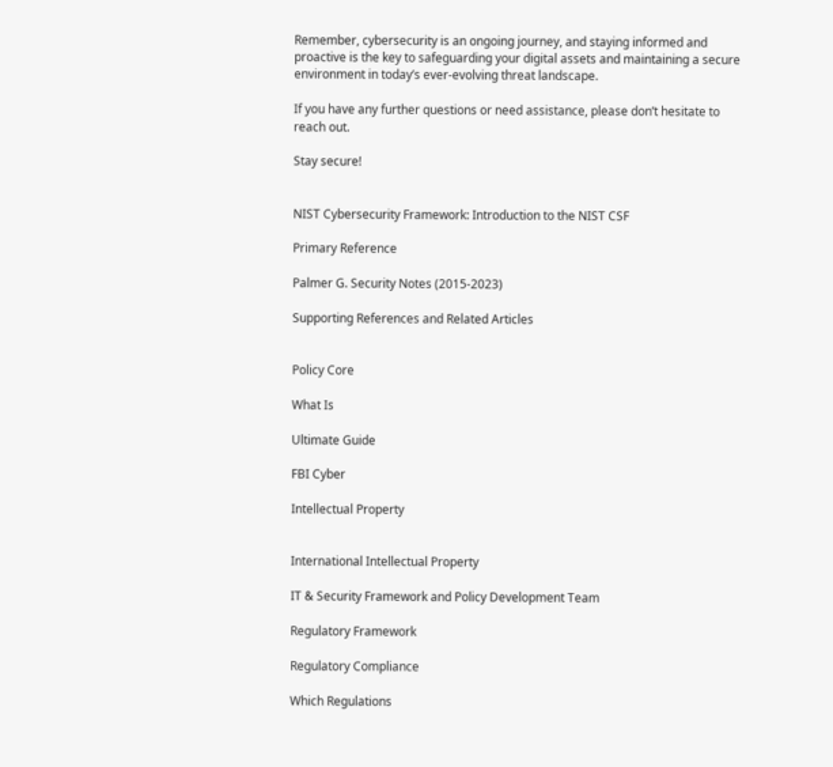Remember, cybersecurity is an ongoing journey, and staying informed and proactive is the key to safeguarding your digital assets and maintaining a secure environment in today’s ever-evolving threat landscape.

If you have any further questions or need assistance, please don’t hesitate to reach out.

Stay secure!


NIST Cybersecurity Framework: Introduction to the NIST CSF

Primary Reference

Palmer G. Security Notes (2015-2023)

Supporting References and Related Articles


Policy Core

What Is

Ultimate Guide

FBI Cyber

Intellectual Property


International Intellectual Property

IT & Security Framework and Policy Development Team

Regulatory Framework

Regulatory Compliance

Which Regulations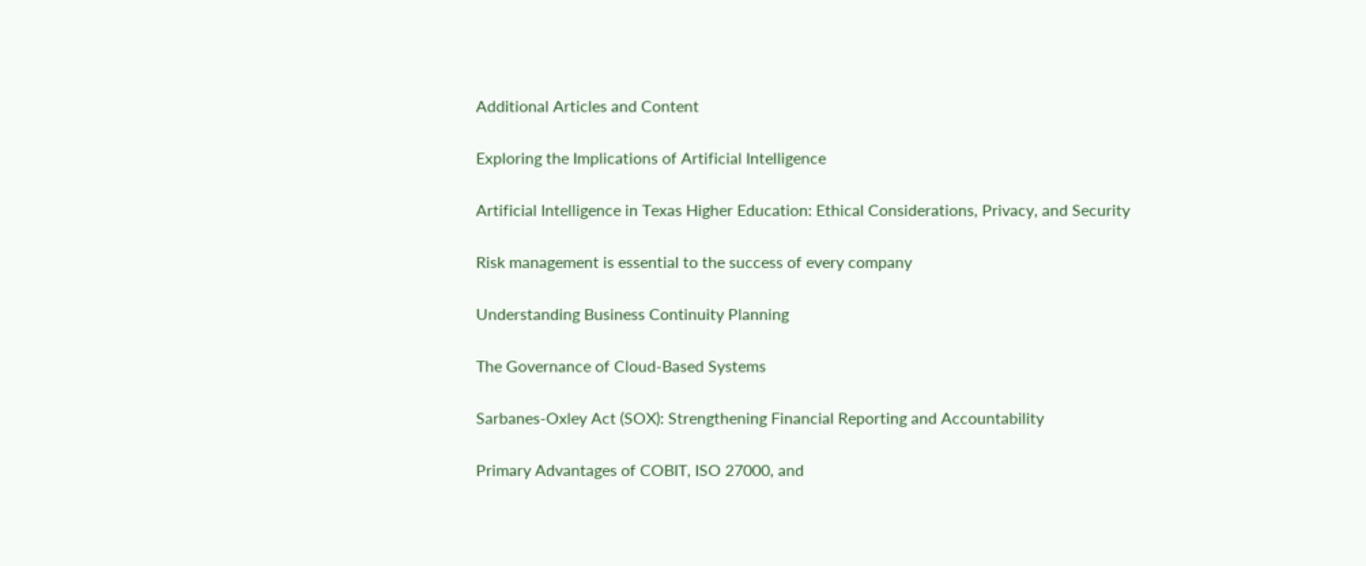Additional Articles and Content

Exploring the Implications of Artificial Intelligence

Artificial Intelligence in Texas Higher Education: Ethical Considerations, Privacy, and Security

Risk management is essential to the success of every company

Understanding Business Continuity Planning

The Governance of Cloud-Based Systems

Sarbanes-Oxley Act (SOX): Strengthening Financial Reporting and Accountability

Primary Advantages of COBIT, ISO 27000, and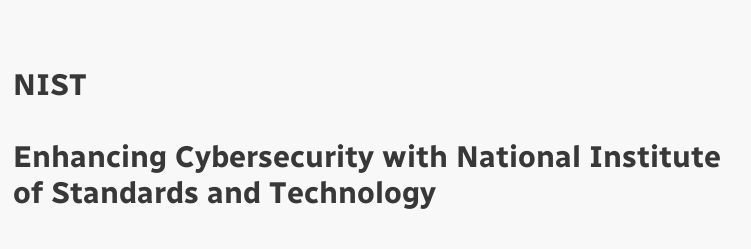NIST

Enhancing Cybersecurity with National Institute of Standards and Technology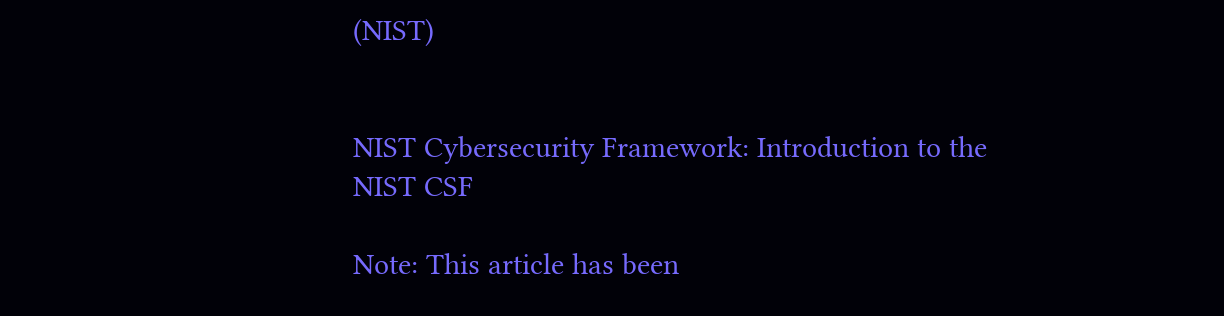(NIST)


NIST Cybersecurity Framework: Introduction to the NIST CSF

Note: This article has been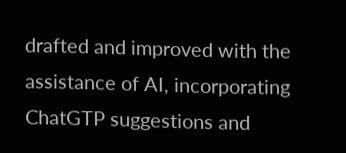drafted and improved with the assistance of AI, incorporating ChatGTP suggestions and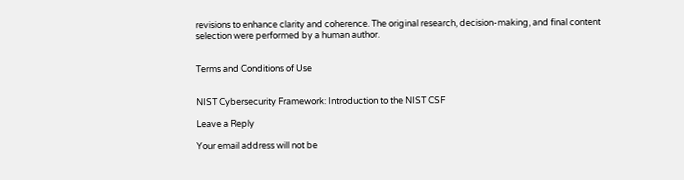revisions to enhance clarity and coherence. The original research, decision-making, and final content selection were performed by a human author.


Terms and Conditions of Use


NIST Cybersecurity Framework: Introduction to the NIST CSF

Leave a Reply

Your email address will not be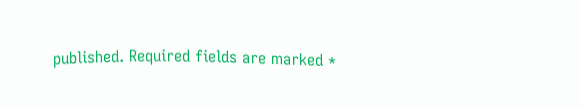published. Required fields are marked *